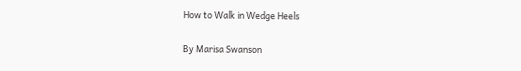How to Walk in Wedge Heels

By Marisa Swanson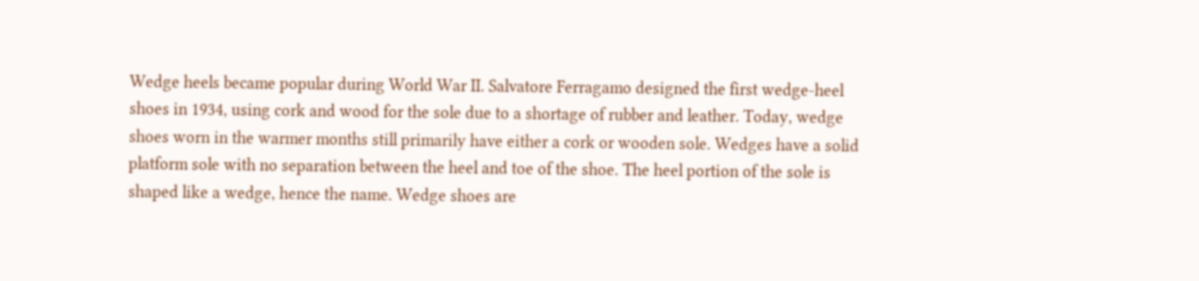Wedge heels became popular during World War II. Salvatore Ferragamo designed the first wedge-heel shoes in 1934, using cork and wood for the sole due to a shortage of rubber and leather. Today, wedge shoes worn in the warmer months still primarily have either a cork or wooden sole. Wedges have a solid platform sole with no separation between the heel and toe of the shoe. The heel portion of the sole is shaped like a wedge, hence the name. Wedge shoes are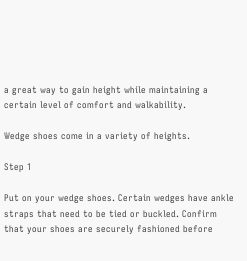a great way to gain height while maintaining a certain level of comfort and walkability.

Wedge shoes come in a variety of heights.

Step 1

Put on your wedge shoes. Certain wedges have ankle straps that need to be tied or buckled. Confirm that your shoes are securely fashioned before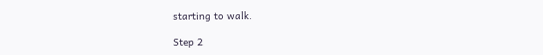starting to walk.

Step 2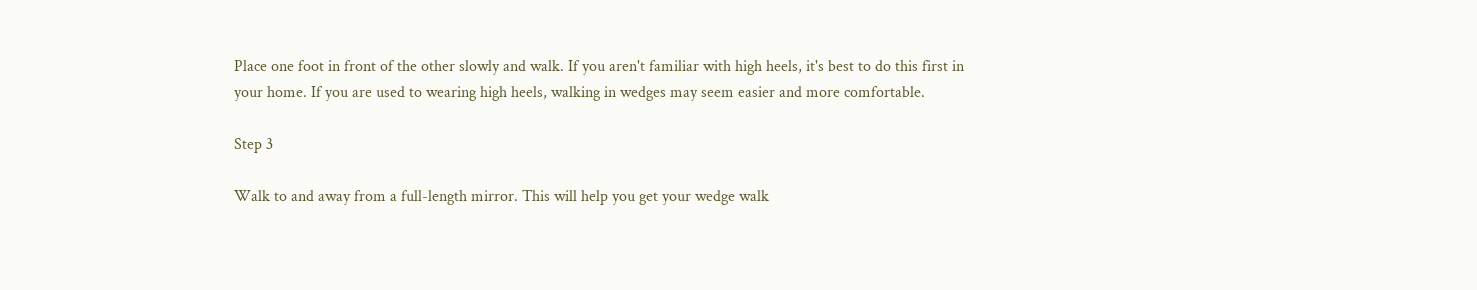Place one foot in front of the other slowly and walk. If you aren't familiar with high heels, it's best to do this first in your home. If you are used to wearing high heels, walking in wedges may seem easier and more comfortable.

Step 3

Walk to and away from a full-length mirror. This will help you get your wedge walk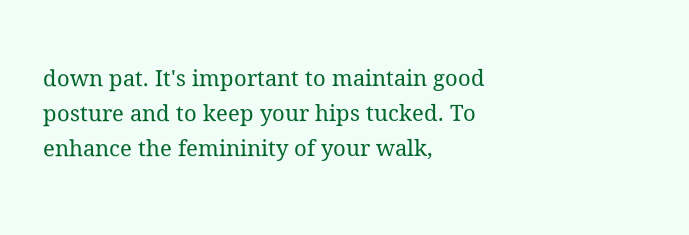down pat. It's important to maintain good posture and to keep your hips tucked. To enhance the femininity of your walk,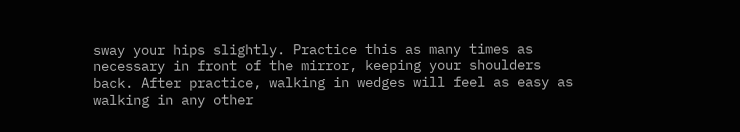sway your hips slightly. Practice this as many times as necessary in front of the mirror, keeping your shoulders back. After practice, walking in wedges will feel as easy as walking in any other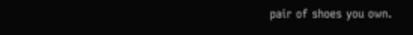pair of shoes you own.